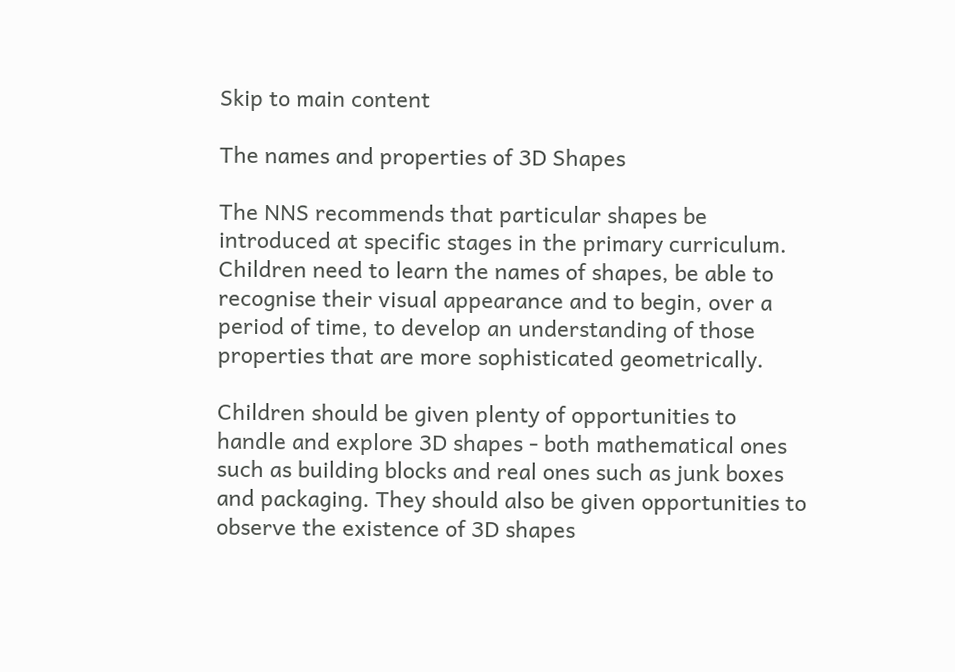Skip to main content

The names and properties of 3D Shapes

The NNS recommends that particular shapes be introduced at specific stages in the primary curriculum. Children need to learn the names of shapes, be able to recognise their visual appearance and to begin, over a period of time, to develop an understanding of those properties that are more sophisticated geometrically.

Children should be given plenty of opportunities to handle and explore 3D shapes - both mathematical ones such as building blocks and real ones such as junk boxes and packaging. They should also be given opportunities to observe the existence of 3D shapes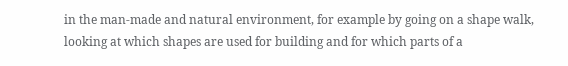in the man-made and natural environment, for example by going on a shape walk, looking at which shapes are used for building and for which parts of a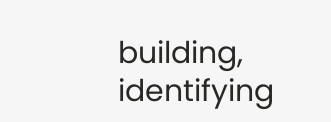building, identifying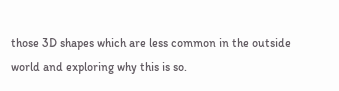those 3D shapes which are less common in the outside world and exploring why this is so.